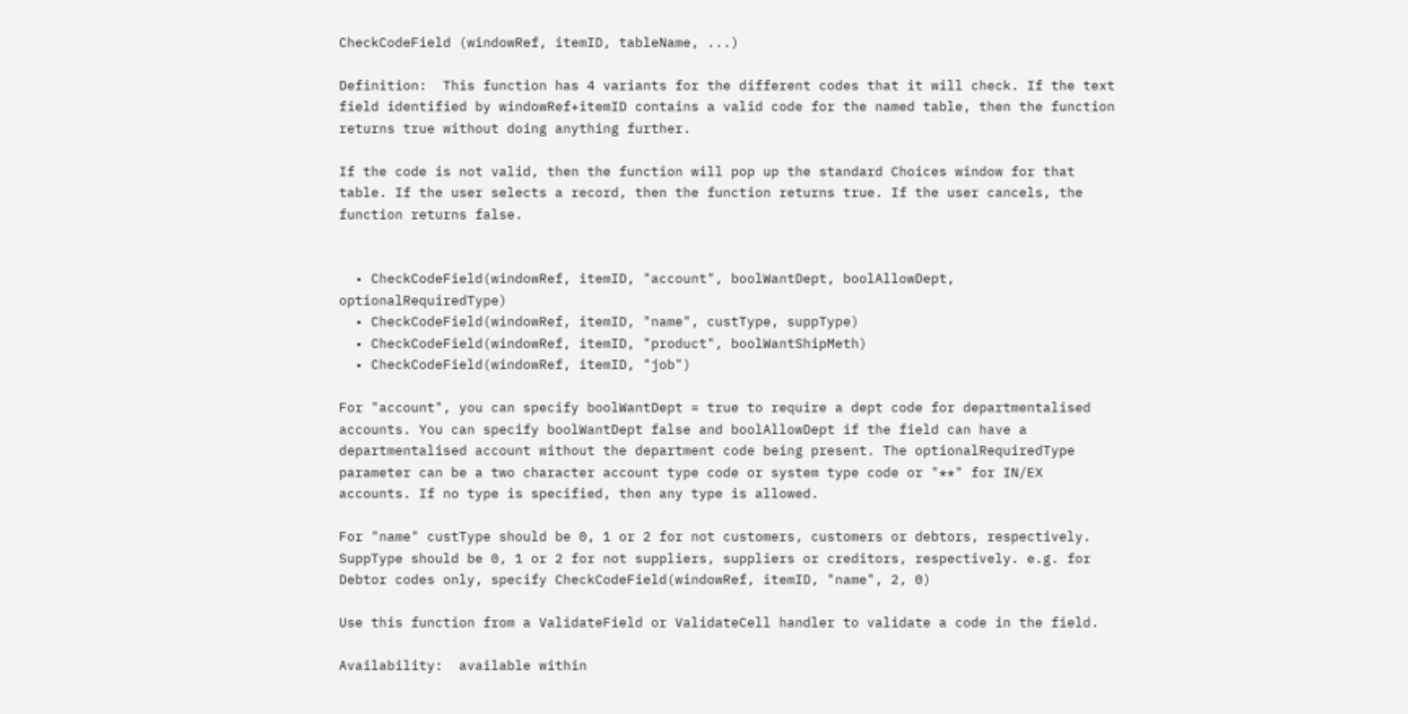CheckCodeField (windowRef, itemID, tableName, ...)

Definition:  This function has 4 variants for the different codes that it will check. If the text field identified by windowRef+itemID contains a valid code for the named table, then the function returns true without doing anything further.

If the code is not valid, then the function will pop up the standard Choices window for that table. If the user selects a record, then the function returns true. If the user cancels, the function returns false.


  • CheckCodeField(windowRef, itemID, "account", boolWantDept, boolAllowDept, optionalRequiredType)
  • CheckCodeField(windowRef, itemID, "name", custType, suppType)
  • CheckCodeField(windowRef, itemID, "product", boolWantShipMeth)
  • CheckCodeField(windowRef, itemID, "job")

For "account", you can specify boolWantDept = true to require a dept code for departmentalised accounts. You can specify boolWantDept false and boolAllowDept if the field can have a departmentalised account without the department code being present. The optionalRequiredType parameter can be a two character account type code or system type code or "**" for IN/EX accounts. If no type is specified, then any type is allowed.

For "name" custType should be 0, 1 or 2 for not customers, customers or debtors, respectively. SuppType should be 0, 1 or 2 for not suppliers, suppliers or creditors, respectively. e.g. for Debtor codes only, specify CheckCodeField(windowRef, itemID, "name", 2, 0)

Use this function from a ValidateField or ValidateCell handler to validate a code in the field.

Availability:  available within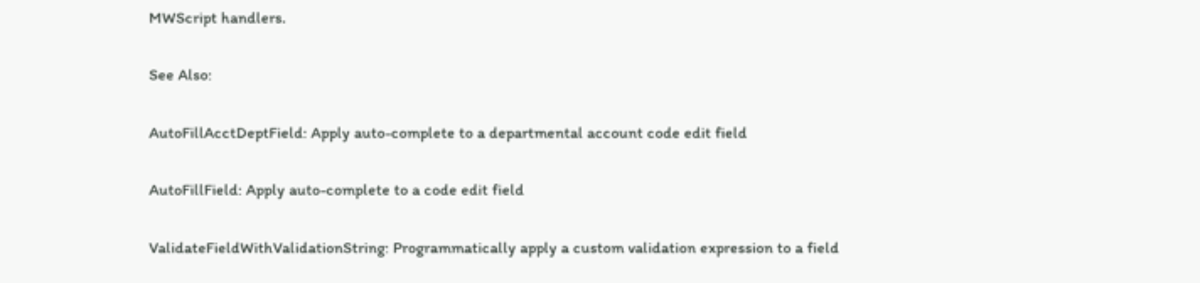MWScript handlers.

See Also:

AutoFillAcctDeptField: Apply auto-complete to a departmental account code edit field

AutoFillField: Apply auto-complete to a code edit field

ValidateFieldWithValidationString: Programmatically apply a custom validation expression to a field